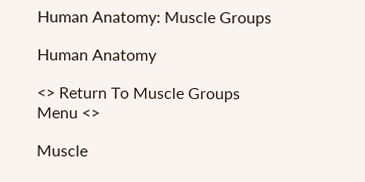Human Anatomy: Muscle Groups

Human Anatomy

<> Return To Muscle Groups Menu <>

Muscle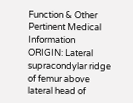Function & Other Pertinent Medical Information
ORIGIN: Lateral supracondylar ridge of femur above lateral head of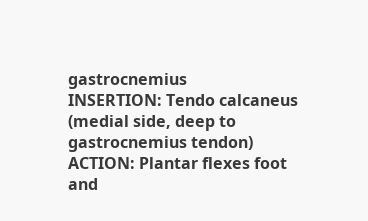gastrocnemius
INSERTION: Tendo calcaneus (medial side, deep to gastrocnemius tendon)
ACTION: Plantar flexes foot and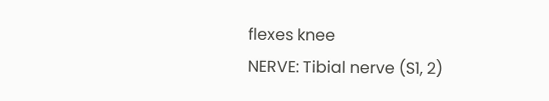flexes knee
NERVE: Tibial nerve (S1, 2)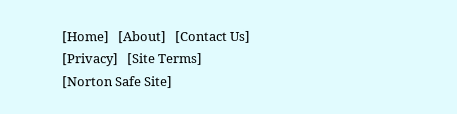[Home]   [About]   [Contact Us]   [Privacy]   [Site Terms]
[Norton Safe Site]